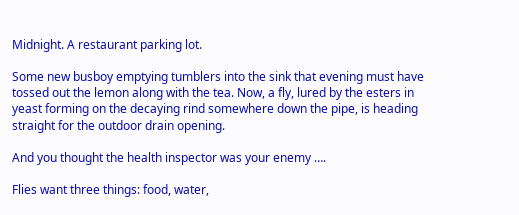Midnight. A restaurant parking lot.

Some new busboy emptying tumblers into the sink that evening must have tossed out the lemon along with the tea. Now, a fly, lured by the esters in yeast forming on the decaying rind somewhere down the pipe, is heading straight for the outdoor drain opening.

And you thought the health inspector was your enemy ….

Flies want three things: food, water,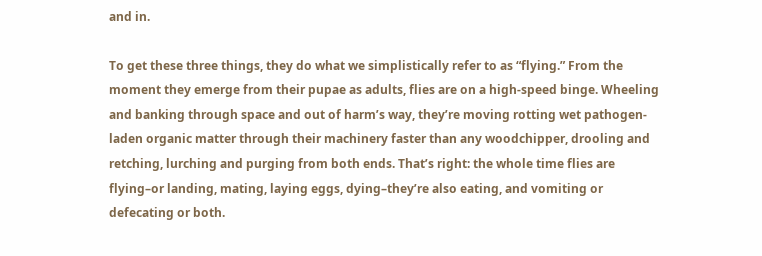and in.

To get these three things, they do what we simplistically refer to as “flying.” From the moment they emerge from their pupae as adults, flies are on a high-speed binge. Wheeling and banking through space and out of harm’s way, they’re moving rotting wet pathogen-laden organic matter through their machinery faster than any woodchipper, drooling and retching, lurching and purging from both ends. That’s right: the whole time flies are flying–or landing, mating, laying eggs, dying–they’re also eating, and vomiting or defecating or both.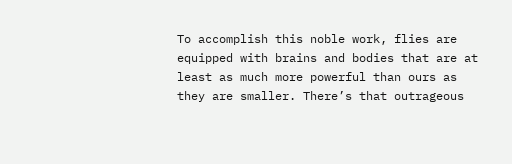To accomplish this noble work, flies are equipped with brains and bodies that are at least as much more powerful than ours as they are smaller. There’s that outrageous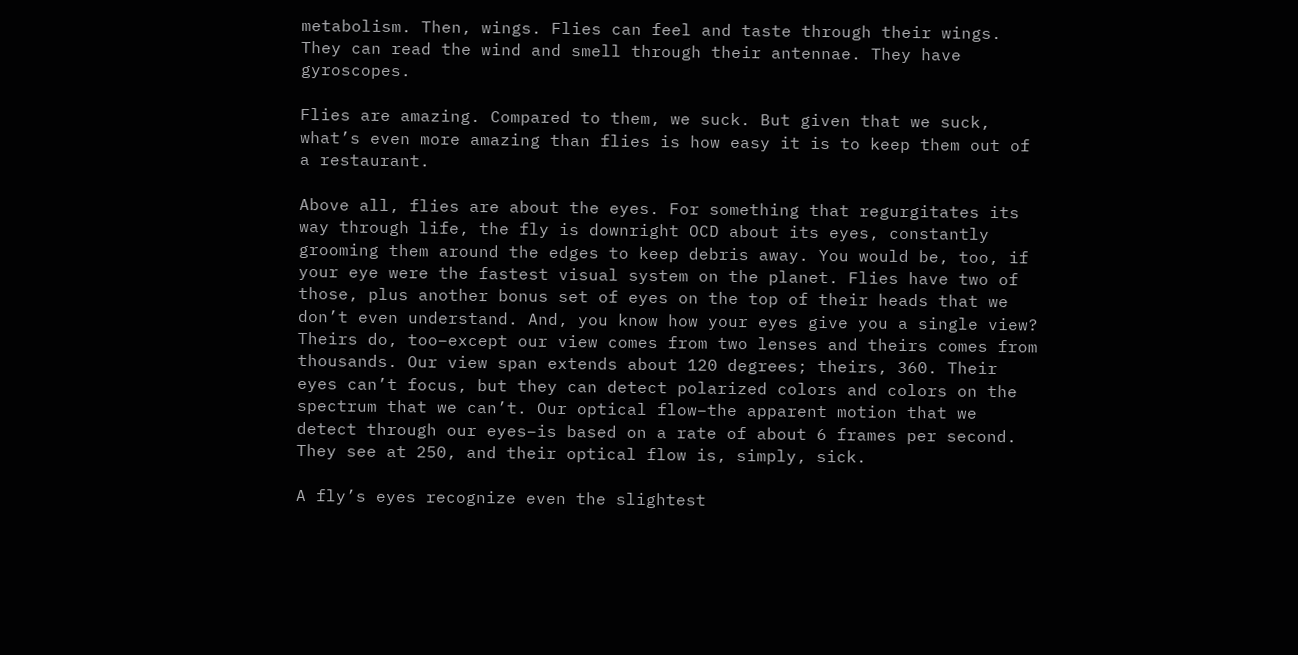metabolism. Then, wings. Flies can feel and taste through their wings. They can read the wind and smell through their antennae. They have gyroscopes.

Flies are amazing. Compared to them, we suck. But given that we suck, what’s even more amazing than flies is how easy it is to keep them out of a restaurant.

Above all, flies are about the eyes. For something that regurgitates its way through life, the fly is downright OCD about its eyes, constantly grooming them around the edges to keep debris away. You would be, too, if your eye were the fastest visual system on the planet. Flies have two of those, plus another bonus set of eyes on the top of their heads that we don’t even understand. And, you know how your eyes give you a single view? Theirs do, too–except our view comes from two lenses and theirs comes from thousands. Our view span extends about 120 degrees; theirs, 360. Their eyes can’t focus, but they can detect polarized colors and colors on the spectrum that we can’t. Our optical flow–the apparent motion that we detect through our eyes–is based on a rate of about 6 frames per second. They see at 250, and their optical flow is, simply, sick.

A fly’s eyes recognize even the slightest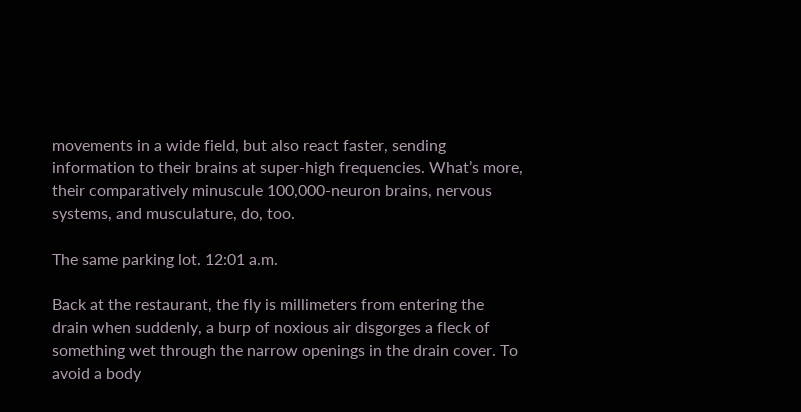movements in a wide field, but also react faster, sending information to their brains at super-high frequencies. What’s more, their comparatively minuscule 100,000-neuron brains, nervous systems, and musculature, do, too.

The same parking lot. 12:01 a.m.

Back at the restaurant, the fly is millimeters from entering the drain when suddenly, a burp of noxious air disgorges a fleck of something wet through the narrow openings in the drain cover. To avoid a body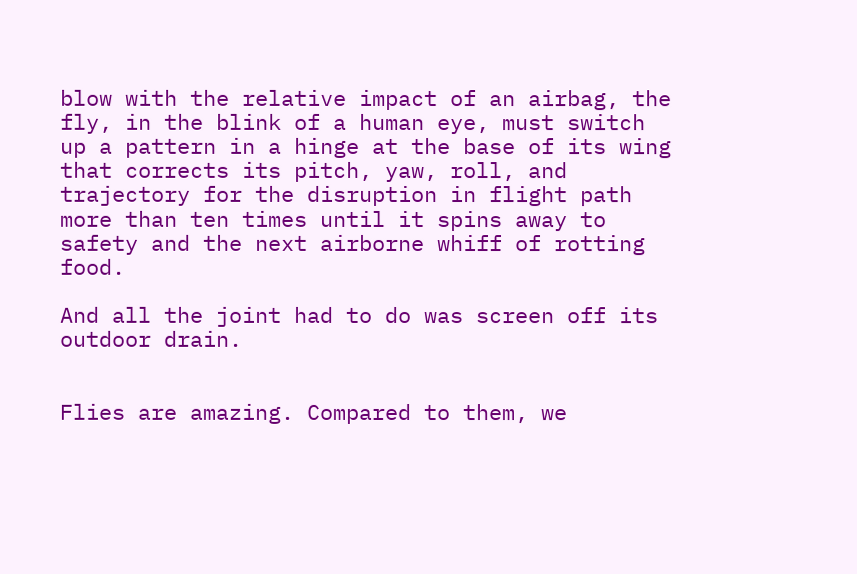blow with the relative impact of an airbag, the fly, in the blink of a human eye, must switch up a pattern in a hinge at the base of its wing that corrects its pitch, yaw, roll, and trajectory for the disruption in flight path more than ten times until it spins away to safety and the next airborne whiff of rotting food.

And all the joint had to do was screen off its outdoor drain.


Flies are amazing. Compared to them, we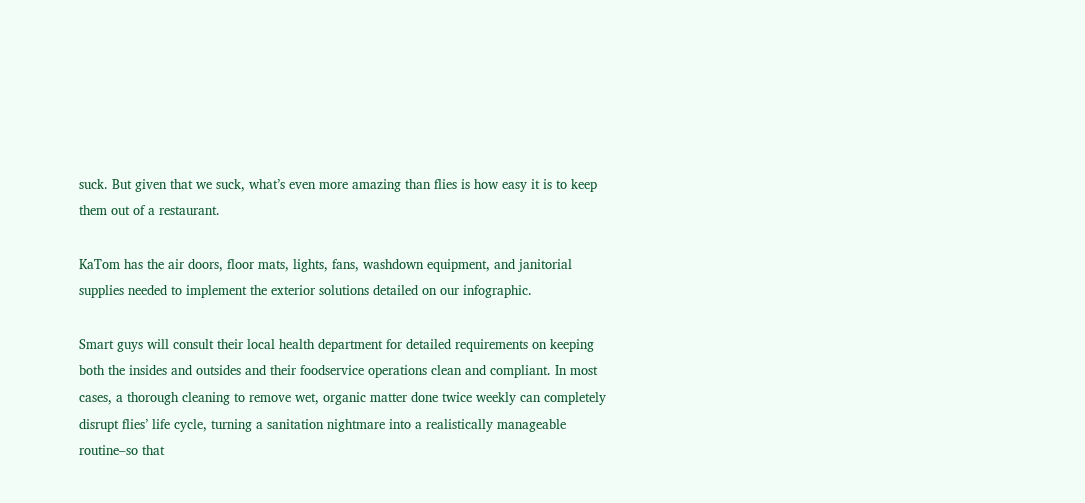suck. But given that we suck, what’s even more amazing than flies is how easy it is to keep them out of a restaurant.

KaTom has the air doors, floor mats, lights, fans, washdown equipment, and janitorial supplies needed to implement the exterior solutions detailed on our infographic.

Smart guys will consult their local health department for detailed requirements on keeping both the insides and outsides and their foodservice operations clean and compliant. In most cases, a thorough cleaning to remove wet, organic matter done twice weekly can completely disrupt flies’ life cycle, turning a sanitation nightmare into a realistically manageable routine–so that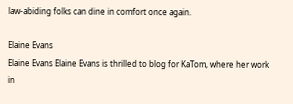law-abiding folks can dine in comfort once again.

Elaine Evans
Elaine Evans Elaine Evans is thrilled to blog for KaTom, where her work in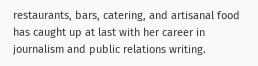restaurants, bars, catering, and artisanal food has caught up at last with her career in journalism and public relations writing.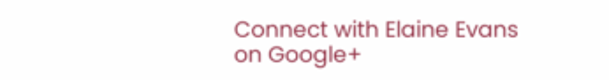Connect with Elaine Evans on Google+